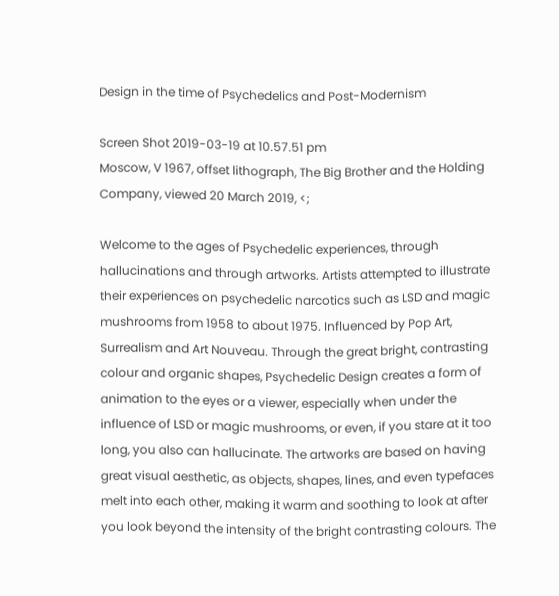Design in the time of Psychedelics and Post-Modernism

Screen Shot 2019-03-19 at 10.57.51 pm
Moscow, V 1967, offset lithograph, The Big Brother and the Holding Company, viewed 20 March 2019, <;

Welcome to the ages of Psychedelic experiences, through hallucinations and through artworks. Artists attempted to illustrate their experiences on psychedelic narcotics such as LSD and magic mushrooms from 1958 to about 1975. Influenced by Pop Art, Surrealism and Art Nouveau. Through the great bright, contrasting colour and organic shapes, Psychedelic Design creates a form of animation to the eyes or a viewer, especially when under the influence of LSD or magic mushrooms, or even, if you stare at it too long, you also can hallucinate. The artworks are based on having great visual aesthetic, as objects, shapes, lines, and even typefaces melt into each other, making it warm and soothing to look at after you look beyond the intensity of the bright contrasting colours. The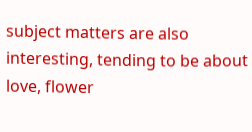subject matters are also interesting, tending to be about love, flower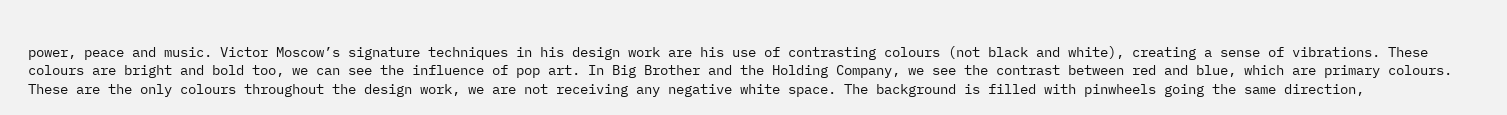power, peace and music. Victor Moscow’s signature techniques in his design work are his use of contrasting colours (not black and white), creating a sense of vibrations. These colours are bright and bold too, we can see the influence of pop art. In Big Brother and the Holding Company, we see the contrast between red and blue, which are primary colours. These are the only colours throughout the design work, we are not receiving any negative white space. The background is filled with pinwheels going the same direction,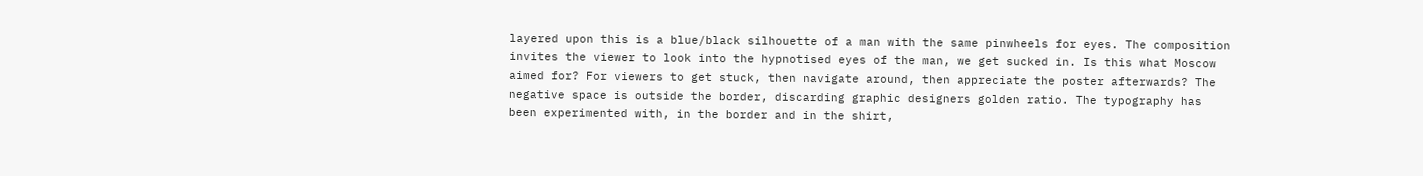layered upon this is a blue/black silhouette of a man with the same pinwheels for eyes. The composition invites the viewer to look into the hypnotised eyes of the man, we get sucked in. Is this what Moscow aimed for? For viewers to get stuck, then navigate around, then appreciate the poster afterwards? The negative space is outside the border, discarding graphic designers golden ratio. The typography has been experimented with, in the border and in the shirt,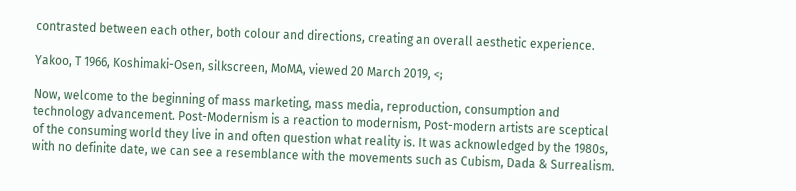contrasted between each other, both colour and directions, creating an overall aesthetic experience.

Yakoo, T 1966, Koshimaki-Osen, silkscreen, MoMA, viewed 20 March 2019, <;

Now, welcome to the beginning of mass marketing, mass media, reproduction, consumption and technology advancement. Post-Modernism is a reaction to modernism, Post-modern artists are sceptical of the consuming world they live in and often question what reality is. It was acknowledged by the 1980s, with no definite date, we can see a resemblance with the movements such as Cubism, Dada & Surrealism.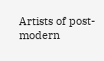Artists of post-modern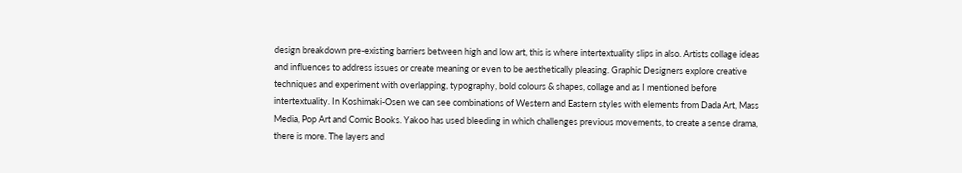design breakdown pre-existing barriers between high and low art, this is where intertextuality slips in also. Artists collage ideas and influences to address issues or create meaning or even to be aesthetically pleasing. Graphic Designers explore creative techniques and experiment with overlapping, typography, bold colours & shapes, collage and as I mentioned before intertextuality. In Koshimaki-Osen we can see combinations of Western and Eastern styles with elements from Dada Art, Mass Media, Pop Art and Comic Books. Yakoo has used bleeding in which challenges previous movements, to create a sense drama, there is more. The layers and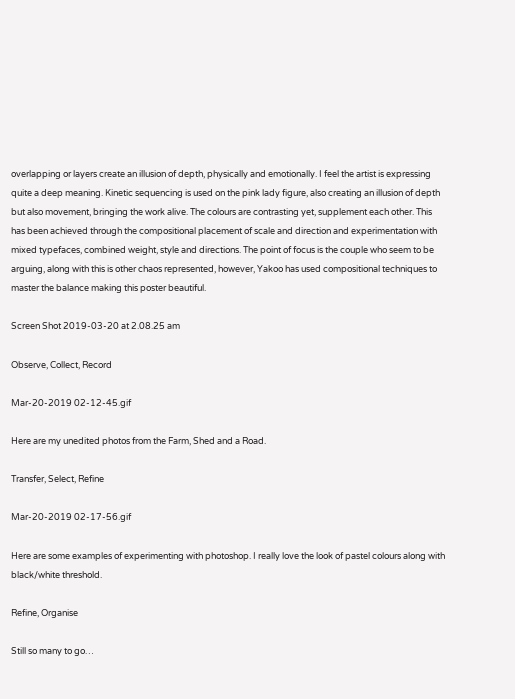overlapping or layers create an illusion of depth, physically and emotionally. I feel the artist is expressing quite a deep meaning. Kinetic sequencing is used on the pink lady figure, also creating an illusion of depth but also movement, bringing the work alive. The colours are contrasting yet, supplement each other. This has been achieved through the compositional placement of scale and direction and experimentation with mixed typefaces, combined weight, style and directions. The point of focus is the couple who seem to be arguing, along with this is other chaos represented, however, Yakoo has used compositional techniques to master the balance making this poster beautiful.

Screen Shot 2019-03-20 at 2.08.25 am

Observe, Collect, Record

Mar-20-2019 02-12-45.gif

Here are my unedited photos from the Farm, Shed and a Road.

Transfer, Select, Refine

Mar-20-2019 02-17-56.gif

Here are some examples of experimenting with photoshop. I really love the look of pastel colours along with black/white threshold.

Refine, Organise

Still so many to go…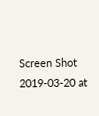Screen Shot 2019-03-20 at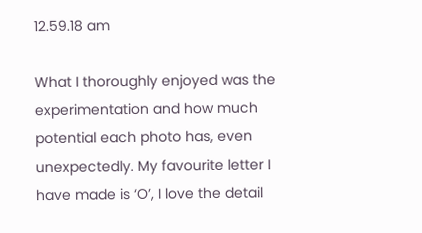12.59.18 am

What I thoroughly enjoyed was the experimentation and how much potential each photo has, even unexpectedly. My favourite letter I have made is ‘O’, I love the detail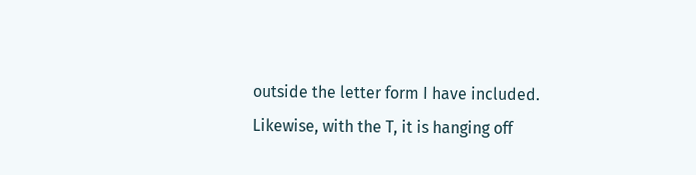outside the letter form I have included. Likewise, with the T, it is hanging off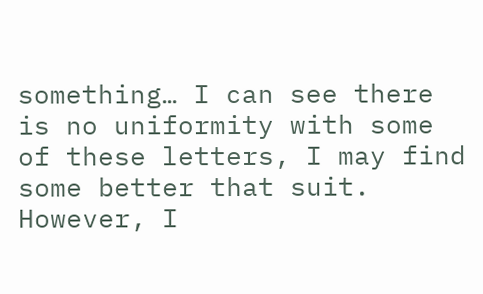something… I can see there is no uniformity with some of these letters, I may find some better that suit. However, I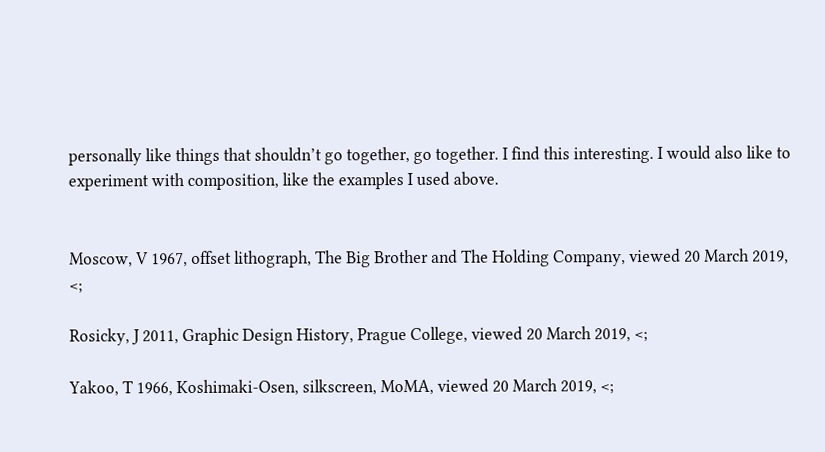personally like things that shouldn’t go together, go together. I find this interesting. I would also like to experiment with composition, like the examples I used above.


Moscow, V 1967, offset lithograph, The Big Brother and The Holding Company, viewed 20 March 2019, <;

Rosicky, J 2011, Graphic Design History, Prague College, viewed 20 March 2019, <;

Yakoo, T 1966, Koshimaki-Osen, silkscreen, MoMA, viewed 20 March 2019, <;